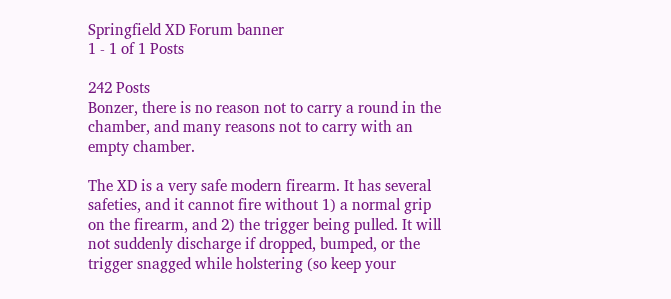Springfield XD Forum banner
1 - 1 of 1 Posts

242 Posts
Bonzer, there is no reason not to carry a round in the chamber, and many reasons not to carry with an empty chamber.

The XD is a very safe modern firearm. It has several safeties, and it cannot fire without 1) a normal grip on the firearm, and 2) the trigger being pulled. It will not suddenly discharge if dropped, bumped, or the trigger snagged while holstering (so keep your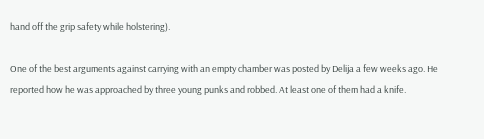hand off the grip safety while holstering).

One of the best arguments against carrying with an empty chamber was posted by Delija a few weeks ago. He reported how he was approached by three young punks and robbed. At least one of them had a knife.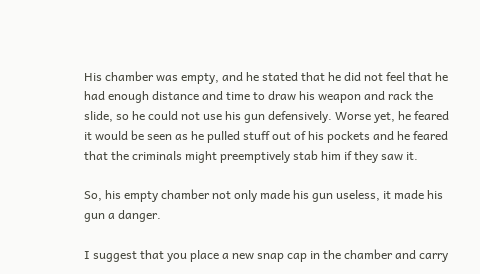His chamber was empty, and he stated that he did not feel that he had enough distance and time to draw his weapon and rack the slide, so he could not use his gun defensively. Worse yet, he feared it would be seen as he pulled stuff out of his pockets and he feared that the criminals might preemptively stab him if they saw it.

So, his empty chamber not only made his gun useless, it made his gun a danger.

I suggest that you place a new snap cap in the chamber and carry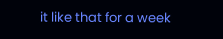it like that for a week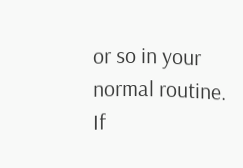or so in your normal routine. If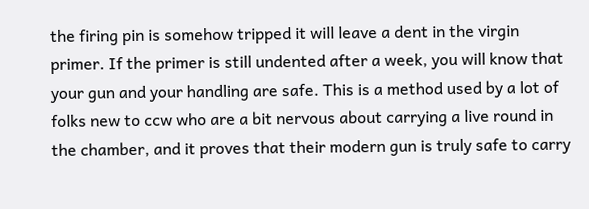the firing pin is somehow tripped it will leave a dent in the virgin primer. If the primer is still undented after a week, you will know that your gun and your handling are safe. This is a method used by a lot of folks new to ccw who are a bit nervous about carrying a live round in the chamber, and it proves that their modern gun is truly safe to carry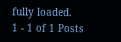fully loaded.
1 - 1 of 1 Posts